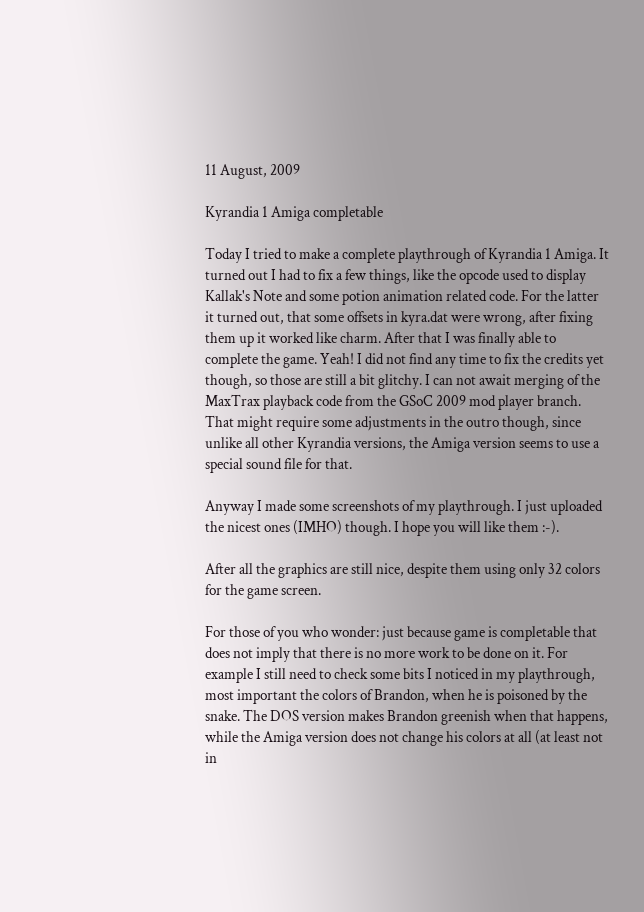11 August, 2009

Kyrandia 1 Amiga completable

Today I tried to make a complete playthrough of Kyrandia 1 Amiga. It turned out I had to fix a few things, like the opcode used to display Kallak's Note and some potion animation related code. For the latter it turned out, that some offsets in kyra.dat were wrong, after fixing them up it worked like charm. After that I was finally able to complete the game. Yeah! I did not find any time to fix the credits yet though, so those are still a bit glitchy. I can not await merging of the MaxTrax playback code from the GSoC 2009 mod player branch. That might require some adjustments in the outro though, since unlike all other Kyrandia versions, the Amiga version seems to use a special sound file for that.

Anyway I made some screenshots of my playthrough. I just uploaded the nicest ones (IMHO) though. I hope you will like them :-).

After all the graphics are still nice, despite them using only 32 colors for the game screen.

For those of you who wonder: just because game is completable that does not imply that there is no more work to be done on it. For example I still need to check some bits I noticed in my playthrough, most important the colors of Brandon, when he is poisoned by the snake. The DOS version makes Brandon greenish when that happens, while the Amiga version does not change his colors at all (at least not in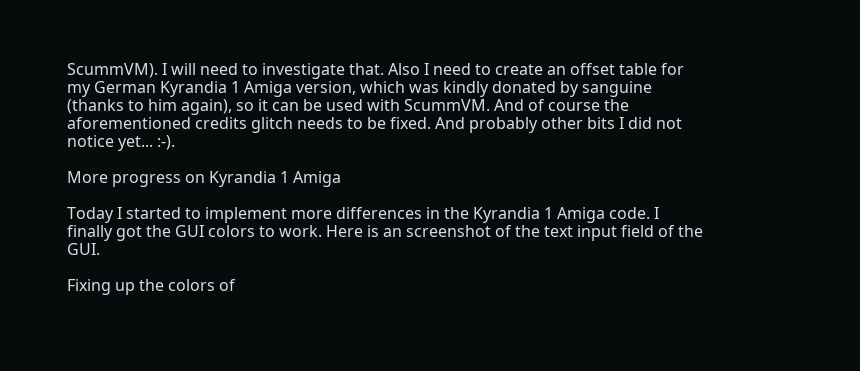ScummVM). I will need to investigate that. Also I need to create an offset table for my German Kyrandia 1 Amiga version, which was kindly donated by sanguine (thanks to him again), so it can be used with ScummVM. And of course the aforementioned credits glitch needs to be fixed. And probably other bits I did not notice yet... :-).

More progress on Kyrandia 1 Amiga

Today I started to implement more differences in the Kyrandia 1 Amiga code. I finally got the GUI colors to work. Here is an screenshot of the text input field of the GUI.

Fixing up the colors of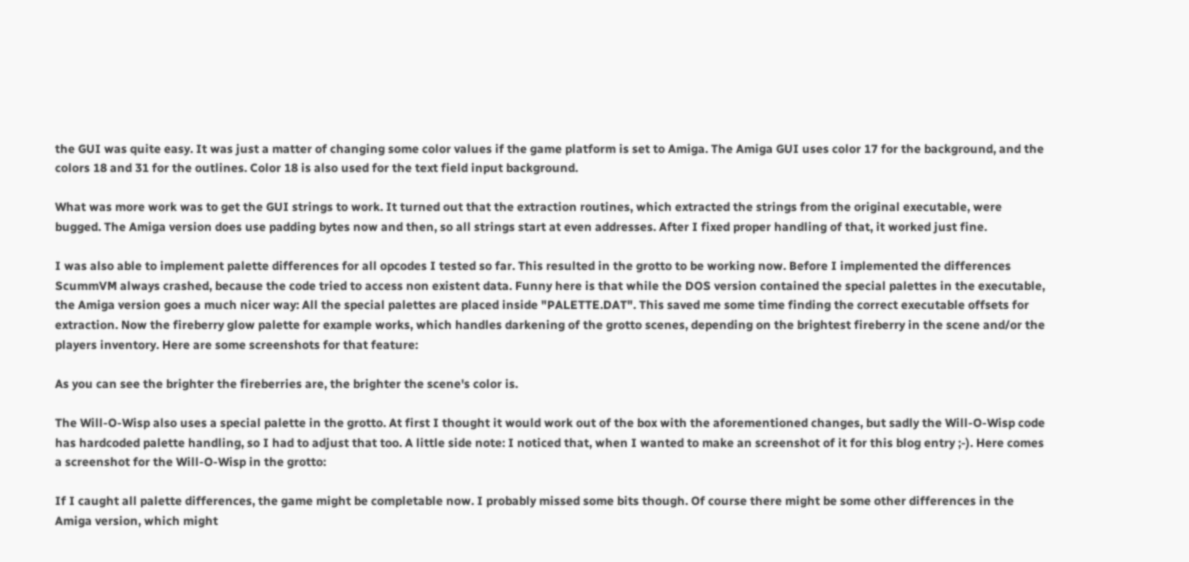the GUI was quite easy. It was just a matter of changing some color values if the game platform is set to Amiga. The Amiga GUI uses color 17 for the background, and the colors 18 and 31 for the outlines. Color 18 is also used for the text field input background.

What was more work was to get the GUI strings to work. It turned out that the extraction routines, which extracted the strings from the original executable, were bugged. The Amiga version does use padding bytes now and then, so all strings start at even addresses. After I fixed proper handling of that, it worked just fine.

I was also able to implement palette differences for all opcodes I tested so far. This resulted in the grotto to be working now. Before I implemented the differences ScummVM always crashed, because the code tried to access non existent data. Funny here is that while the DOS version contained the special palettes in the executable, the Amiga version goes a much nicer way: All the special palettes are placed inside "PALETTE.DAT". This saved me some time finding the correct executable offsets for extraction. Now the fireberry glow palette for example works, which handles darkening of the grotto scenes, depending on the brightest fireberry in the scene and/or the players inventory. Here are some screenshots for that feature:

As you can see the brighter the fireberries are, the brighter the scene's color is.

The Will-O-Wisp also uses a special palette in the grotto. At first I thought it would work out of the box with the aforementioned changes, but sadly the Will-O-Wisp code has hardcoded palette handling, so I had to adjust that too. A little side note: I noticed that, when I wanted to make an screenshot of it for this blog entry ;-). Here comes a screenshot for the Will-O-Wisp in the grotto:

If I caught all palette differences, the game might be completable now. I probably missed some bits though. Of course there might be some other differences in the Amiga version, which might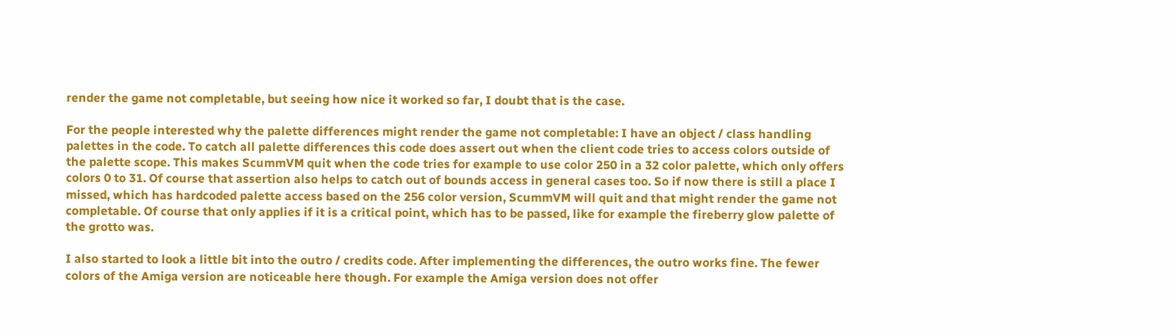render the game not completable, but seeing how nice it worked so far, I doubt that is the case.

For the people interested why the palette differences might render the game not completable: I have an object / class handling palettes in the code. To catch all palette differences this code does assert out when the client code tries to access colors outside of the palette scope. This makes ScummVM quit when the code tries for example to use color 250 in a 32 color palette, which only offers colors 0 to 31. Of course that assertion also helps to catch out of bounds access in general cases too. So if now there is still a place I missed, which has hardcoded palette access based on the 256 color version, ScummVM will quit and that might render the game not completable. Of course that only applies if it is a critical point, which has to be passed, like for example the fireberry glow palette of the grotto was.

I also started to look a little bit into the outro / credits code. After implementing the differences, the outro works fine. The fewer colors of the Amiga version are noticeable here though. For example the Amiga version does not offer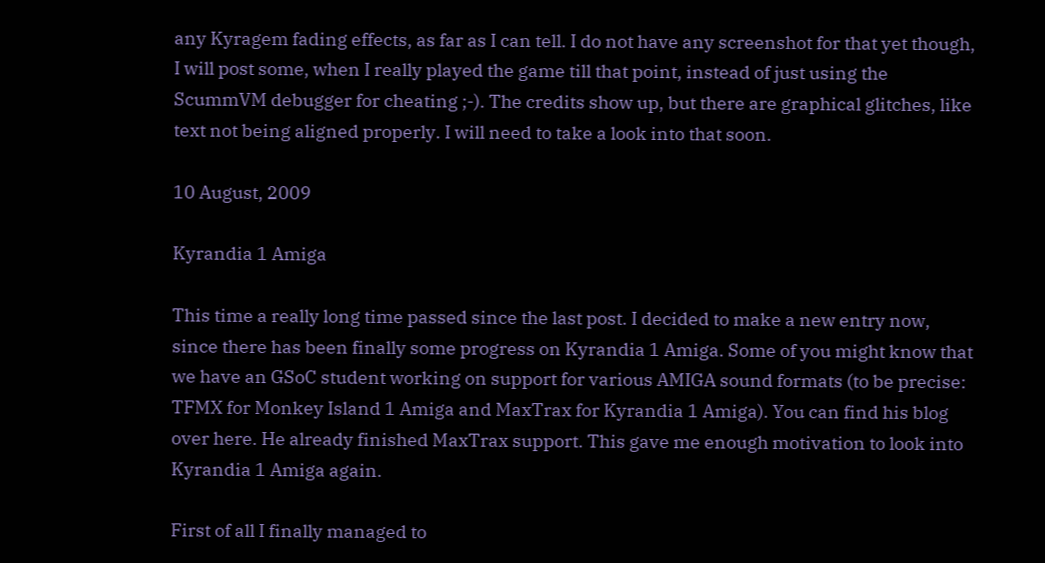any Kyragem fading effects, as far as I can tell. I do not have any screenshot for that yet though, I will post some, when I really played the game till that point, instead of just using the ScummVM debugger for cheating ;-). The credits show up, but there are graphical glitches, like text not being aligned properly. I will need to take a look into that soon.

10 August, 2009

Kyrandia 1 Amiga

This time a really long time passed since the last post. I decided to make a new entry now, since there has been finally some progress on Kyrandia 1 Amiga. Some of you might know that we have an GSoC student working on support for various AMIGA sound formats (to be precise: TFMX for Monkey Island 1 Amiga and MaxTrax for Kyrandia 1 Amiga). You can find his blog over here. He already finished MaxTrax support. This gave me enough motivation to look into Kyrandia 1 Amiga again.

First of all I finally managed to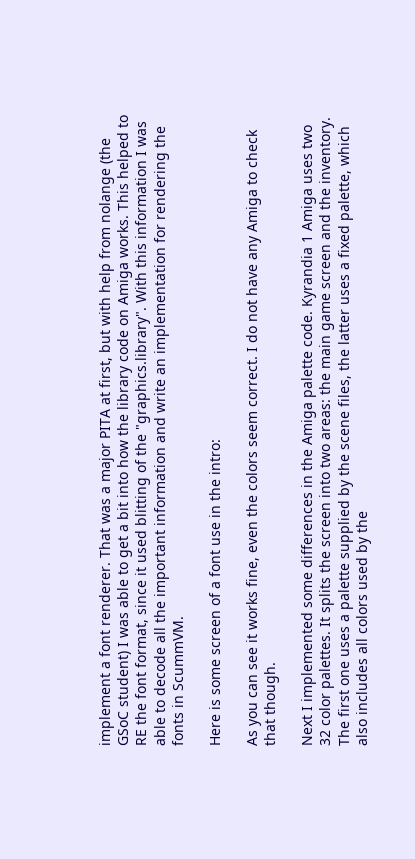implement a font renderer. That was a major PITA at first, but with help from nolange (the GSoC student) I was able to get a bit into how the library code on Amiga works. This helped to RE the font format, since it used blitting of the "graphics.library". With this information I was able to decode all the important information and write an implementation for rendering the fonts in ScummVM.

Here is some screen of a font use in the intro:

As you can see it works fine, even the colors seem correct. I do not have any Amiga to check that though.

Next I implemented some differences in the Amiga palette code. Kyrandia 1 Amiga uses two 32 color palettes. It splits the screen into two areas: the main game screen and the inventory. The first one uses a palette supplied by the scene files, the latter uses a fixed palette, which also includes all colors used by the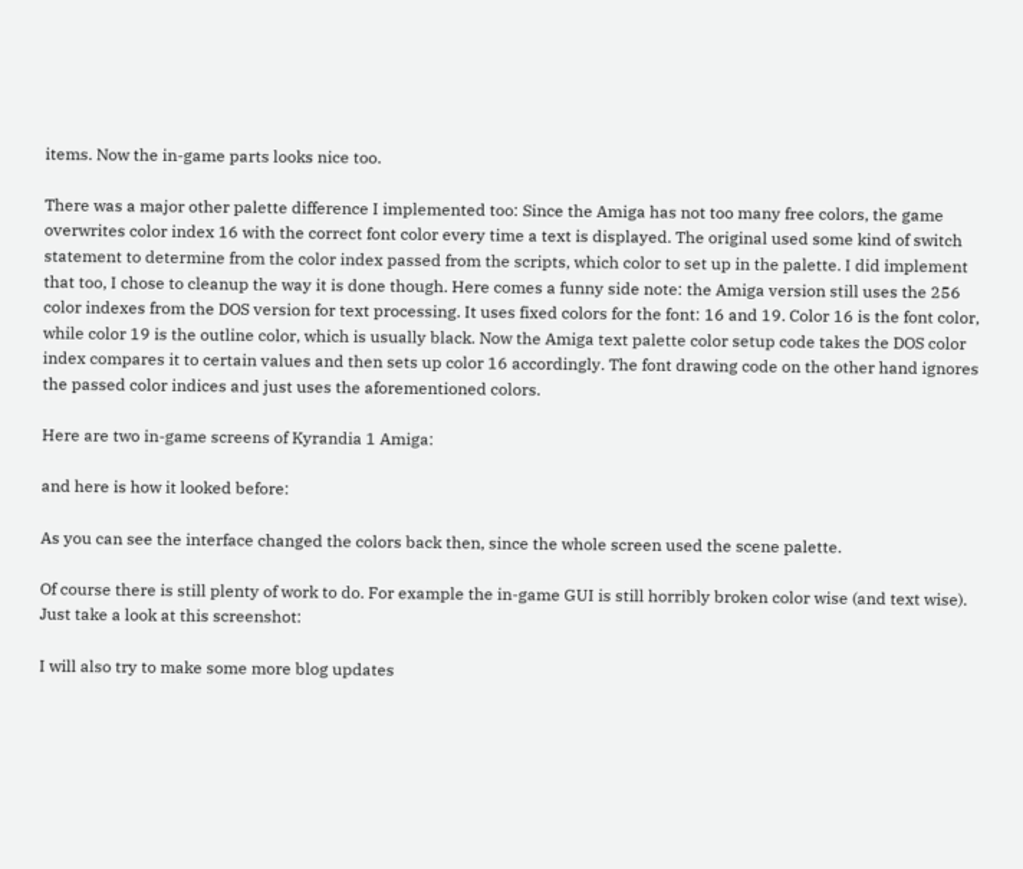items. Now the in-game parts looks nice too.

There was a major other palette difference I implemented too: Since the Amiga has not too many free colors, the game overwrites color index 16 with the correct font color every time a text is displayed. The original used some kind of switch statement to determine from the color index passed from the scripts, which color to set up in the palette. I did implement that too, I chose to cleanup the way it is done though. Here comes a funny side note: the Amiga version still uses the 256 color indexes from the DOS version for text processing. It uses fixed colors for the font: 16 and 19. Color 16 is the font color, while color 19 is the outline color, which is usually black. Now the Amiga text palette color setup code takes the DOS color index compares it to certain values and then sets up color 16 accordingly. The font drawing code on the other hand ignores the passed color indices and just uses the aforementioned colors.

Here are two in-game screens of Kyrandia 1 Amiga:

and here is how it looked before:

As you can see the interface changed the colors back then, since the whole screen used the scene palette.

Of course there is still plenty of work to do. For example the in-game GUI is still horribly broken color wise (and text wise). Just take a look at this screenshot:

I will also try to make some more blog updates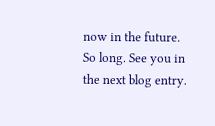now in the future. So long. See you in the next blog entry.